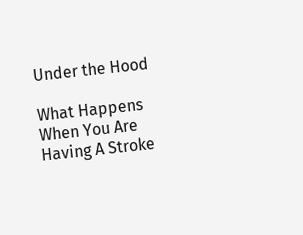Under the Hood

What Happens When You Are Having A Stroke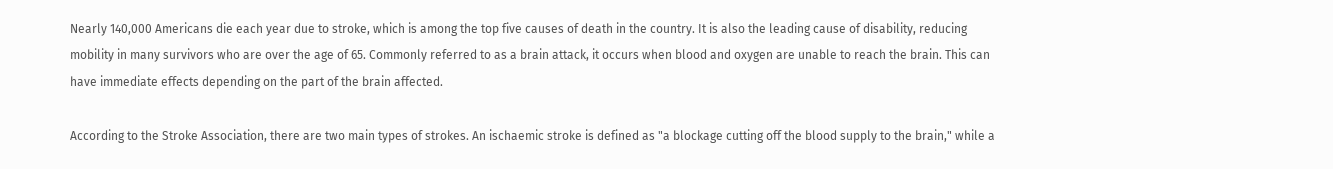Nearly 140,000 Americans die each year due to stroke, which is among the top five causes of death in the country. It is also the leading cause of disability, reducing mobility in many survivors who are over the age of 65. Commonly referred to as a brain attack, it occurs when blood and oxygen are unable to reach the brain. This can have immediate effects depending on the part of the brain affected.

According to the Stroke Association, there are two main types of strokes. An ischaemic stroke is defined as "a blockage cutting off the blood supply to the brain," while a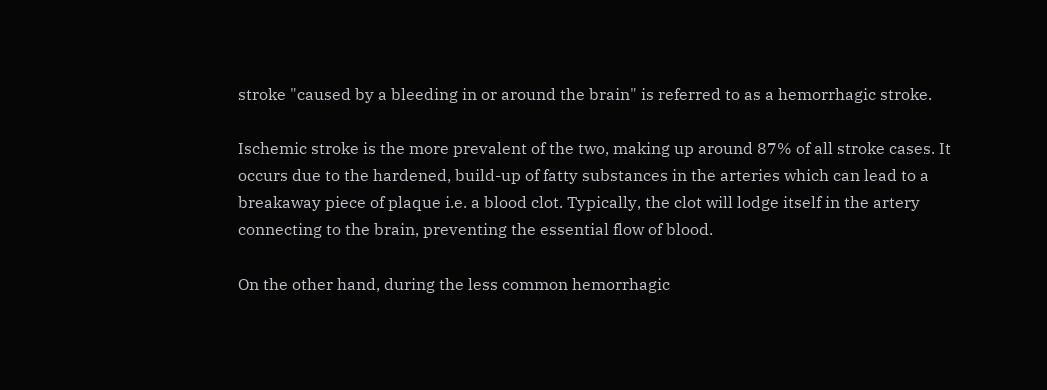stroke "caused by a bleeding in or around the brain" is referred to as a hemorrhagic stroke.

Ischemic stroke is the more prevalent of the two, making up around 87% of all stroke cases. It occurs due to the hardened, build-up of fatty substances in the arteries which can lead to a breakaway piece of plaque i.e. a blood clot. Typically, the clot will lodge itself in the artery connecting to the brain, preventing the essential flow of blood.

On the other hand, during the less common hemorrhagic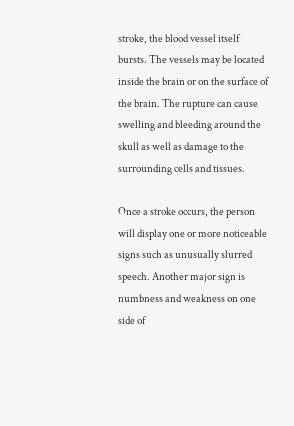stroke, the blood vessel itself bursts. The vessels may be located inside the brain or on the surface of the brain. The rupture can cause swelling and bleeding around the skull as well as damage to the surrounding cells and tissues.

Once a stroke occurs, the person will display one or more noticeable signs such as unusually slurred speech. Another major sign is numbness and weakness on one side of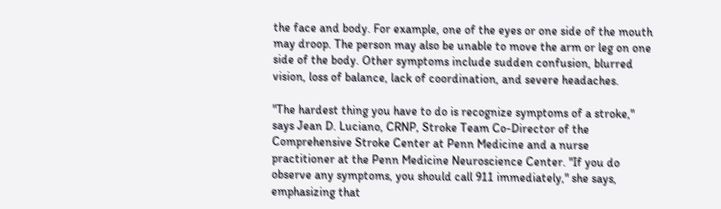the face and body. For example, one of the eyes or one side of the mouth may droop. The person may also be unable to move the arm or leg on one side of the body. Other symptoms include sudden confusion, blurred vision, loss of balance, lack of coordination, and severe headaches.

"The hardest thing you have to do is recognize symptoms of a stroke," says Jean D. Luciano, CRNP, Stroke Team Co-Director of the Comprehensive Stroke Center at Penn Medicine and a nurse practitioner at the Penn Medicine Neuroscience Center. "If you do observe any symptoms, you should call 911 immediately," she says, emphasizing that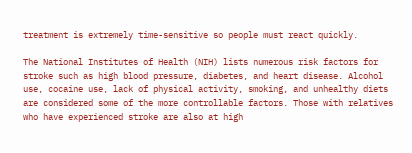treatment is extremely time-sensitive so people must react quickly.

The National Institutes of Health (NIH) lists numerous risk factors for stroke such as high blood pressure, diabetes, and heart disease. Alcohol use, cocaine use, lack of physical activity, smoking, and unhealthy diets are considered some of the more controllable factors. Those with relatives who have experienced stroke are also at high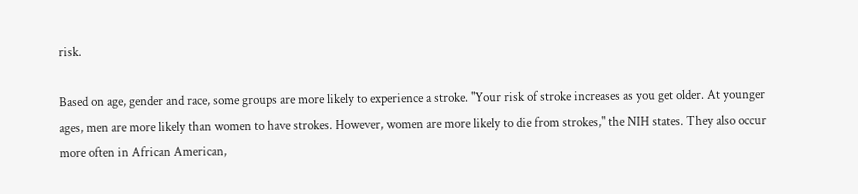risk.

Based on age, gender and race, some groups are more likely to experience a stroke. "Your risk of stroke increases as you get older. At younger ages, men are more likely than women to have strokes. However, women are more likely to die from strokes," the NIH states. They also occur more often in African American,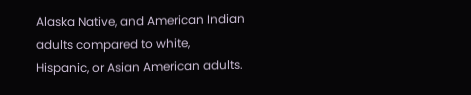Alaska Native, and American Indian adults compared to white, Hispanic, or Asian American adults.